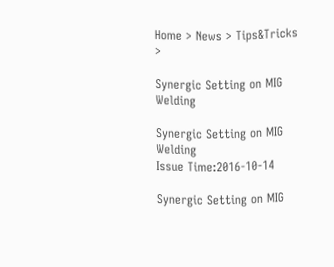Home > News > Tips&Tricks >

Synergic Setting on MIG Welding

Synergic Setting on MIG Welding
Issue Time:2016-10-14

Synergic Setting on MIG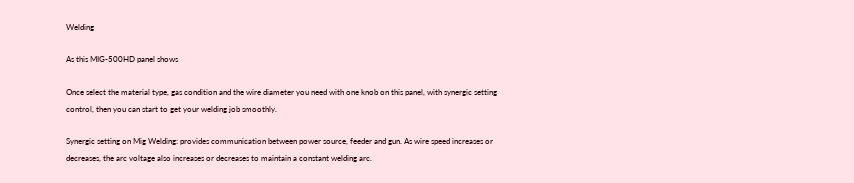Welding

As this MIG-500HD panel shows

Once select the material type, gas condition and the wire diameter you need with one knob on this panel, with synergic setting control, then you can start to get your welding job smoothly.

Synergic setting on Mig Welding: provides communication between power source, feeder and gun. As wire speed increases or decreases, the arc voltage also increases or decreases to maintain a constant welding arc.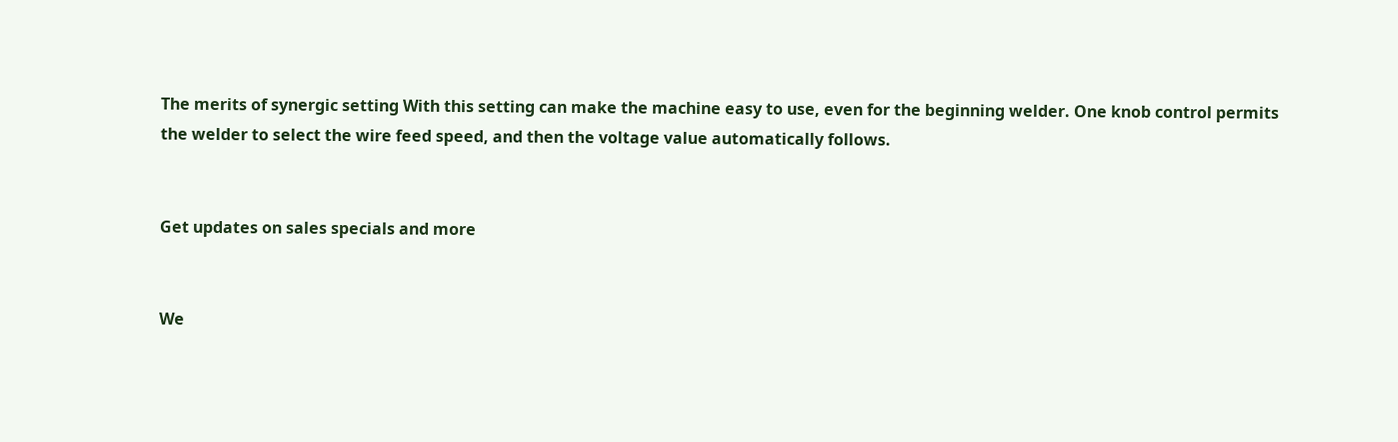The merits of synergic setting With this setting can make the machine easy to use, even for the beginning welder. One knob control permits the welder to select the wire feed speed, and then the voltage value automatically follows.


Get updates on sales specials and more


We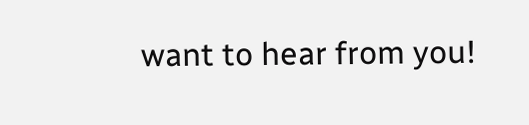want to hear from you!